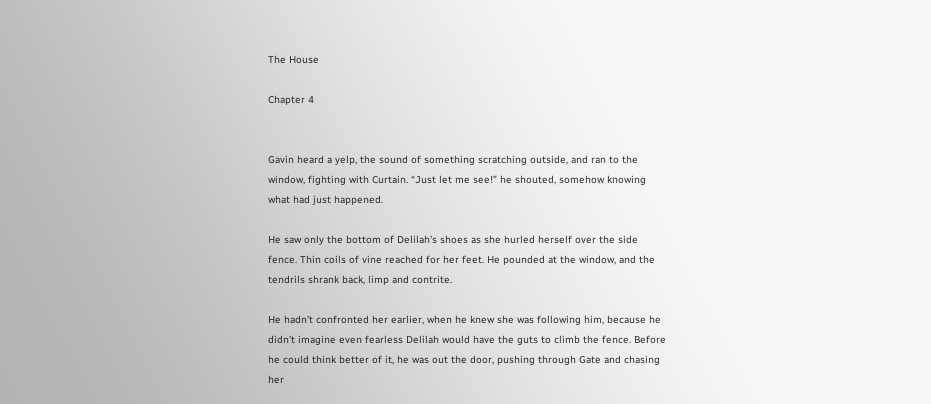The House

Chapter 4


Gavin heard a yelp, the sound of something scratching outside, and ran to the window, fighting with Curtain. “Just let me see!” he shouted, somehow knowing what had just happened.

He saw only the bottom of Delilah’s shoes as she hurled herself over the side fence. Thin coils of vine reached for her feet. He pounded at the window, and the tendrils shrank back, limp and contrite.

He hadn’t confronted her earlier, when he knew she was following him, because he didn’t imagine even fearless Delilah would have the guts to climb the fence. Before he could think better of it, he was out the door, pushing through Gate and chasing her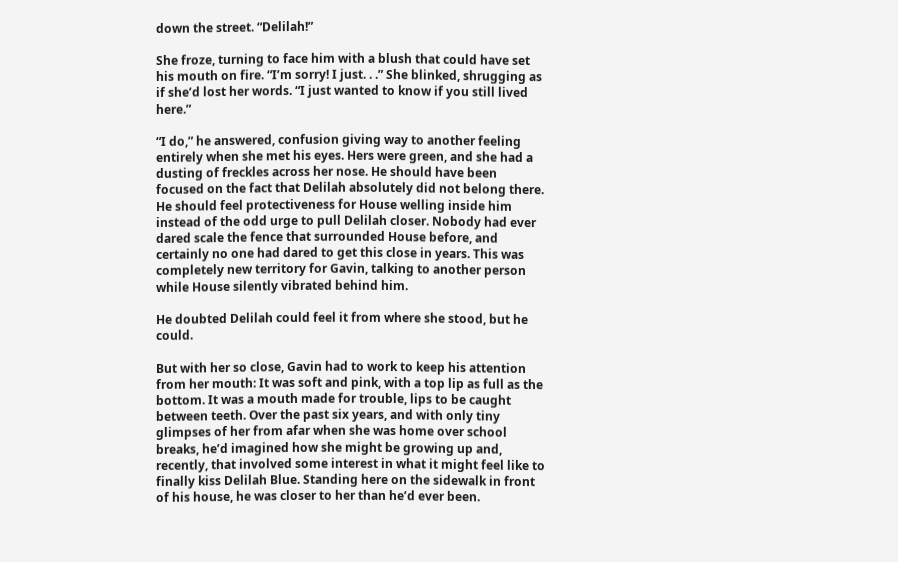down the street. “Delilah!”

She froze, turning to face him with a blush that could have set his mouth on fire. “I’m sorry! I just. . .” She blinked, shrugging as if she’d lost her words. “I just wanted to know if you still lived here.”

“I do,” he answered, confusion giving way to another feeling entirely when she met his eyes. Hers were green, and she had a dusting of freckles across her nose. He should have been focused on the fact that Delilah absolutely did not belong there. He should feel protectiveness for House welling inside him instead of the odd urge to pull Delilah closer. Nobody had ever dared scale the fence that surrounded House before, and certainly no one had dared to get this close in years. This was completely new territory for Gavin, talking to another person while House silently vibrated behind him.

He doubted Delilah could feel it from where she stood, but he could.

But with her so close, Gavin had to work to keep his attention from her mouth: It was soft and pink, with a top lip as full as the bottom. It was a mouth made for trouble, lips to be caught between teeth. Over the past six years, and with only tiny glimpses of her from afar when she was home over school breaks, he’d imagined how she might be growing up and, recently, that involved some interest in what it might feel like to finally kiss Delilah Blue. Standing here on the sidewalk in front of his house, he was closer to her than he’d ever been.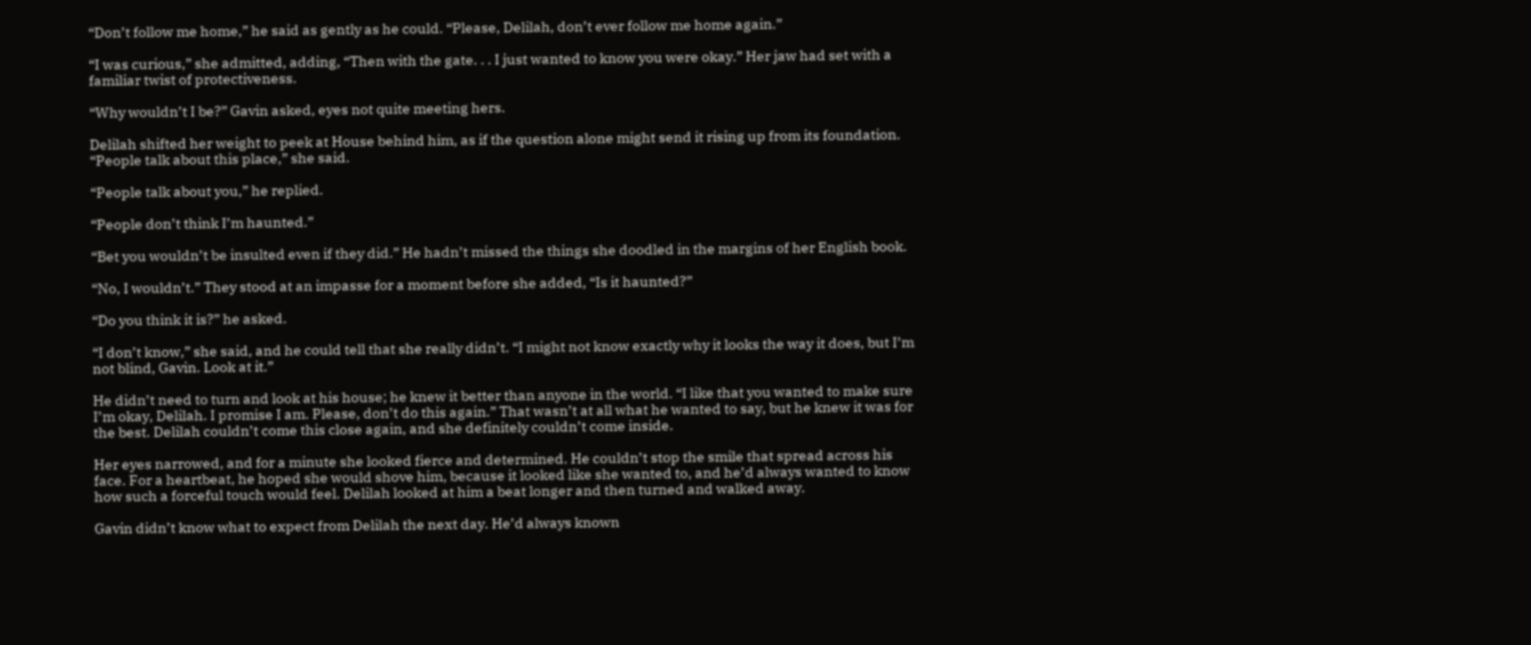“Don’t follow me home,” he said as gently as he could. “Please, Delilah, don’t ever follow me home again.”

“I was curious,” she admitted, adding, “Then with the gate. . . I just wanted to know you were okay.” Her jaw had set with a familiar twist of protectiveness.

“Why wouldn’t I be?” Gavin asked, eyes not quite meeting hers.

Delilah shifted her weight to peek at House behind him, as if the question alone might send it rising up from its foundation. “People talk about this place,” she said.

“People talk about you,” he replied.

“People don’t think I’m haunted.”

“Bet you wouldn’t be insulted even if they did.” He hadn’t missed the things she doodled in the margins of her English book.

“No, I wouldn’t.” They stood at an impasse for a moment before she added, “Is it haunted?”

“Do you think it is?” he asked.

“I don’t know,” she said, and he could tell that she really didn’t. “I might not know exactly why it looks the way it does, but I’m not blind, Gavin. Look at it.”

He didn’t need to turn and look at his house; he knew it better than anyone in the world. “I like that you wanted to make sure I’m okay, Delilah. I promise I am. Please, don’t do this again.” That wasn’t at all what he wanted to say, but he knew it was for the best. Delilah couldn’t come this close again, and she definitely couldn’t come inside.

Her eyes narrowed, and for a minute she looked fierce and determined. He couldn’t stop the smile that spread across his face. For a heartbeat, he hoped she would shove him, because it looked like she wanted to, and he’d always wanted to know how such a forceful touch would feel. Delilah looked at him a beat longer and then turned and walked away.

Gavin didn’t know what to expect from Delilah the next day. He’d always known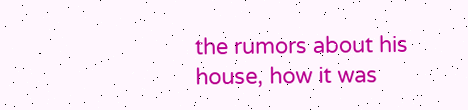the rumors about his house, how it was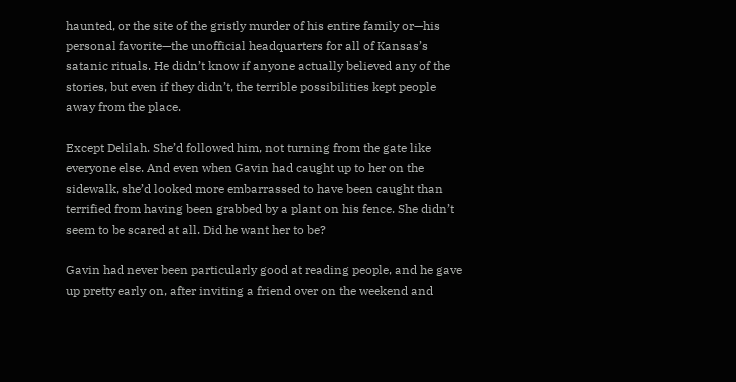haunted, or the site of the gristly murder of his entire family or—his personal favorite—the unofficial headquarters for all of Kansas’s satanic rituals. He didn’t know if anyone actually believed any of the stories, but even if they didn’t, the terrible possibilities kept people away from the place.

Except Delilah. She’d followed him, not turning from the gate like everyone else. And even when Gavin had caught up to her on the sidewalk, she’d looked more embarrassed to have been caught than terrified from having been grabbed by a plant on his fence. She didn’t seem to be scared at all. Did he want her to be?

Gavin had never been particularly good at reading people, and he gave up pretty early on, after inviting a friend over on the weekend and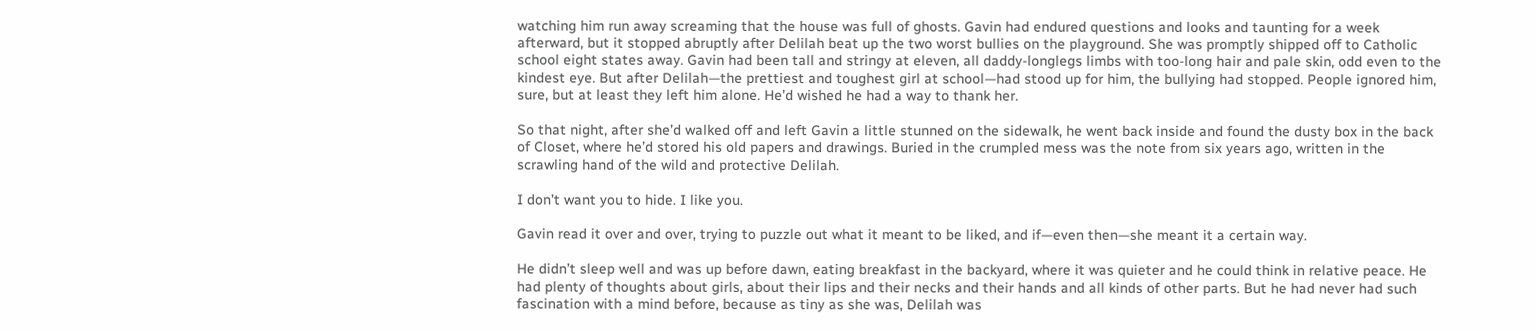watching him run away screaming that the house was full of ghosts. Gavin had endured questions and looks and taunting for a week afterward, but it stopped abruptly after Delilah beat up the two worst bullies on the playground. She was promptly shipped off to Catholic school eight states away. Gavin had been tall and stringy at eleven, all daddy-longlegs limbs with too-long hair and pale skin, odd even to the kindest eye. But after Delilah—the prettiest and toughest girl at school—had stood up for him, the bullying had stopped. People ignored him, sure, but at least they left him alone. He’d wished he had a way to thank her.

So that night, after she’d walked off and left Gavin a little stunned on the sidewalk, he went back inside and found the dusty box in the back of Closet, where he’d stored his old papers and drawings. Buried in the crumpled mess was the note from six years ago, written in the scrawling hand of the wild and protective Delilah.

I don’t want you to hide. I like you.

Gavin read it over and over, trying to puzzle out what it meant to be liked, and if—even then—she meant it a certain way.

He didn’t sleep well and was up before dawn, eating breakfast in the backyard, where it was quieter and he could think in relative peace. He had plenty of thoughts about girls, about their lips and their necks and their hands and all kinds of other parts. But he had never had such fascination with a mind before, because as tiny as she was, Delilah was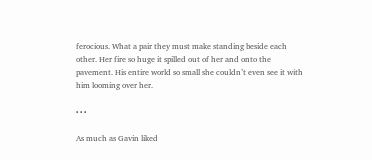ferocious. What a pair they must make standing beside each other. Her fire so huge it spilled out of her and onto the pavement. His entire world so small she couldn’t even see it with him looming over her.

• • •

As much as Gavin liked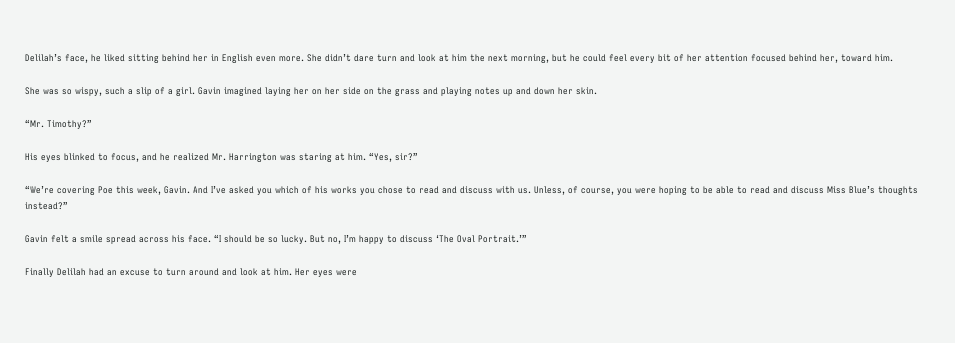Delilah’s face, he liked sitting behind her in English even more. She didn’t dare turn and look at him the next morning, but he could feel every bit of her attention focused behind her, toward him.

She was so wispy, such a slip of a girl. Gavin imagined laying her on her side on the grass and playing notes up and down her skin.

“Mr. Timothy?”

His eyes blinked to focus, and he realized Mr. Harrington was staring at him. “Yes, sir?”

“We’re covering Poe this week, Gavin. And I’ve asked you which of his works you chose to read and discuss with us. Unless, of course, you were hoping to be able to read and discuss Miss Blue’s thoughts instead?”

Gavin felt a smile spread across his face. “I should be so lucky. But no, I’m happy to discuss ‘The Oval Portrait.’”

Finally Delilah had an excuse to turn around and look at him. Her eyes were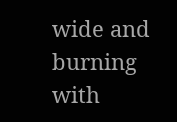wide and burning with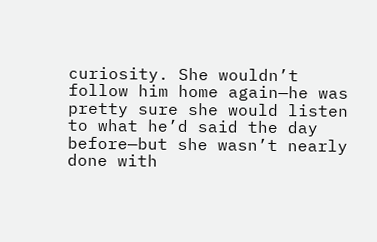curiosity. She wouldn’t follow him home again—he was pretty sure she would listen to what he’d said the day before—but she wasn’t nearly done with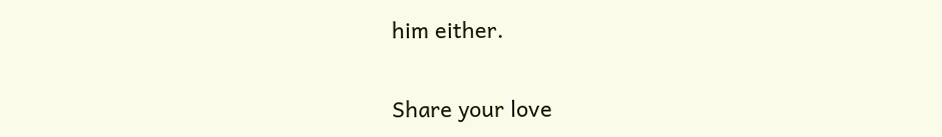him either.

Share your love